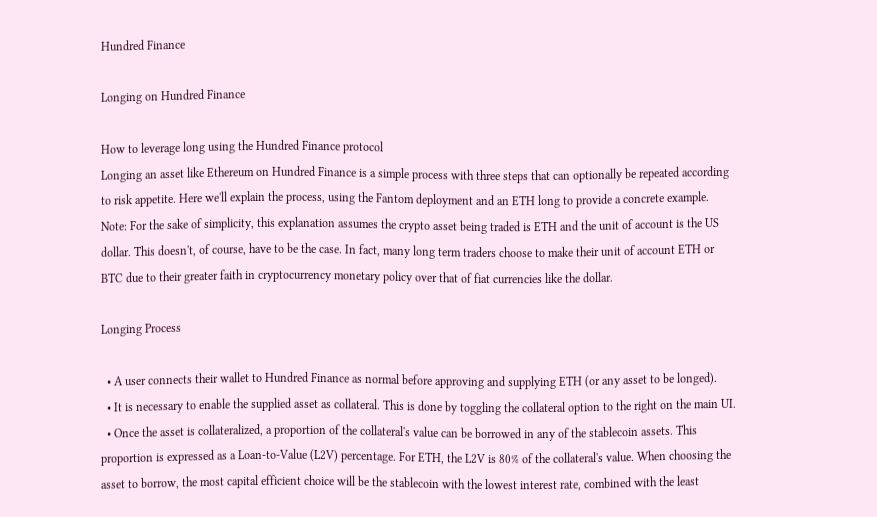Hundred Finance

Longing on Hundred Finance

How to leverage long using the Hundred Finance protocol
Longing an asset like Ethereum on Hundred Finance is a simple process with three steps that can optionally be repeated according to risk appetite. Here we'll explain the process, using the Fantom deployment and an ETH long to provide a concrete example.
Note: For the sake of simplicity, this explanation assumes the crypto asset being traded is ETH and the unit of account is the US dollar. This doesn't, of course, have to be the case. In fact, many long term traders choose to make their unit of account ETH or BTC due to their greater faith in cryptocurrency monetary policy over that of fiat currencies like the dollar.

Longing Process

  • A user connects their wallet to Hundred Finance as normal before approving and supplying ETH (or any asset to be longed).
  • It is necessary to enable the supplied asset as collateral. This is done by toggling the collateral option to the right on the main UI.
  • Once the asset is collateralized, a proportion of the collateral's value can be borrowed in any of the stablecoin assets. This proportion is expressed as a Loan-to-Value (L2V) percentage. For ETH, the L2V is 80% of the collateral's value. When choosing the asset to borrow, the most capital efficient choice will be the stablecoin with the lowest interest rate, combined with the least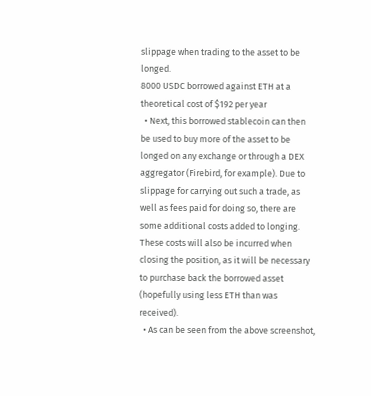slippage when trading to the asset to be longed.
8000 USDC borrowed against ETH at a theoretical cost of $192 per year
  • Next, this borrowed stablecoin can then be used to buy more of the asset to be longed on any exchange or through a DEX aggregator (Firebird, for example). Due to slippage for carrying out such a trade, as well as fees paid for doing so, there are some additional costs added to longing. These costs will also be incurred when closing the position, as it will be necessary to purchase back the borrowed asset (hopefully using less ETH than was received).
  • As can be seen from the above screenshot,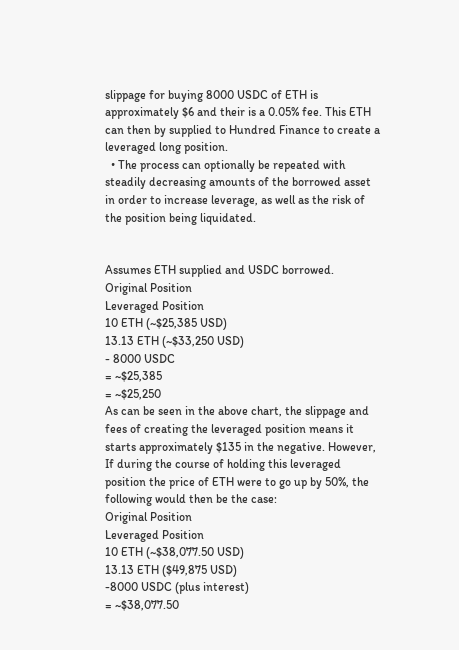slippage for buying 8000 USDC of ETH is approximately $6 and their is a 0.05% fee. This ETH can then by supplied to Hundred Finance to create a leveraged long position.
  • The process can optionally be repeated with steadily decreasing amounts of the borrowed asset in order to increase leverage, as well as the risk of the position being liquidated.


Assumes ETH supplied and USDC borrowed.
Original Position
Leveraged Position
10 ETH (~$25,385 USD)
13.13 ETH (~$33,250 USD)
- 8000 USDC
= ~$25,385
= ~$25,250
As can be seen in the above chart, the slippage and fees of creating the leveraged position means it starts approximately $135 in the negative. However, If during the course of holding this leveraged position the price of ETH were to go up by 50%, the following would then be the case:
Original Position
Leveraged Position
10 ETH (~$38,077.50 USD)
13.13 ETH ($49,875 USD)
-8000 USDC (plus interest)
= ~$38,077.50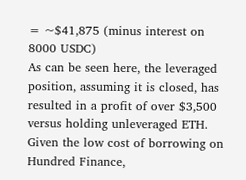= ~$41,875 (minus interest on 8000 USDC)
As can be seen here, the leveraged position, assuming it is closed, has resulted in a profit of over $3,500 versus holding unleveraged ETH. Given the low cost of borrowing on Hundred Finance,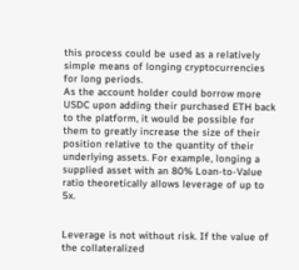this process could be used as a relatively simple means of longing cryptocurrencies for long periods.
As the account holder could borrow more USDC upon adding their purchased ETH back to the platform, it would be possible for them to greatly increase the size of their position relative to the quantity of their underlying assets. For example, longing a supplied asset with an 80% Loan-to-Value ratio theoretically allows leverage of up to 5x.


Leverage is not without risk. If the value of the collateralized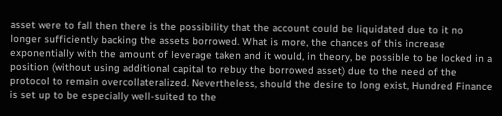asset were to fall then there is the possibility that the account could be liquidated due to it no longer sufficiently backing the assets borrowed. What is more, the chances of this increase exponentially with the amount of leverage taken and it would, in theory, be possible to be locked in a position (without using additional capital to rebuy the borrowed asset) due to the need of the protocol to remain overcollateralized. Nevertheless, should the desire to long exist, Hundred Finance is set up to be especially well-suited to the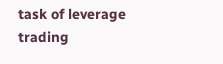task of leverage trading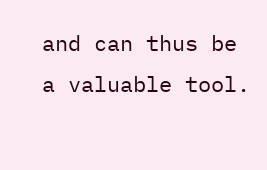and can thus be a valuable tool.